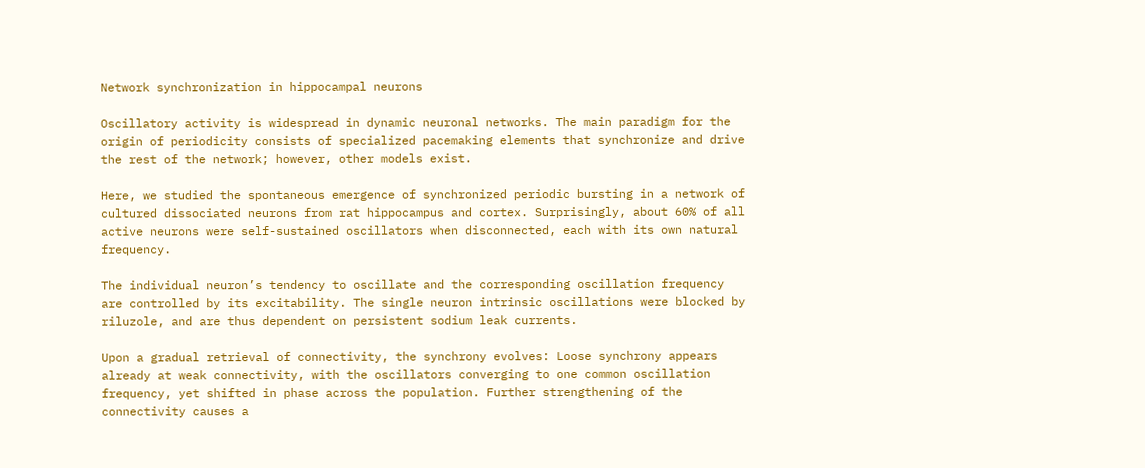Network synchronization in hippocampal neurons

Oscillatory activity is widespread in dynamic neuronal networks. The main paradigm for the origin of periodicity consists of specialized pacemaking elements that synchronize and drive the rest of the network; however, other models exist.

Here, we studied the spontaneous emergence of synchronized periodic bursting in a network of cultured dissociated neurons from rat hippocampus and cortex. Surprisingly, about 60% of all active neurons were self-sustained oscillators when disconnected, each with its own natural frequency.

The individual neuron’s tendency to oscillate and the corresponding oscillation frequency are controlled by its excitability. The single neuron intrinsic oscillations were blocked by riluzole, and are thus dependent on persistent sodium leak currents.

Upon a gradual retrieval of connectivity, the synchrony evolves: Loose synchrony appears already at weak connectivity, with the oscillators converging to one common oscillation frequency, yet shifted in phase across the population. Further strengthening of the connectivity causes a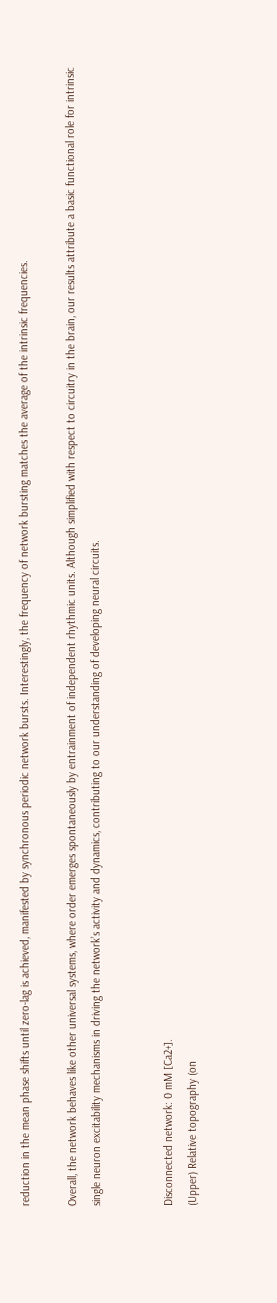reduction in the mean phase shifts until zero-lag is achieved, manifested by synchronous periodic network bursts. Interestingly, the frequency of network bursting matches the average of the intrinsic frequencies.

Overall, the network behaves like other universal systems, where order emerges spontaneously by entrainment of independent rhythmic units. Although simplified with respect to circuitry in the brain, our results attribute a basic functional role for intrinsic single neuron excitability mechanisms in driving the network’s activity and dynamics, contributing to our understanding of developing neural circuits.


Disconnected network: 0 mM [Ca2+].
(Upper) Relative topography (on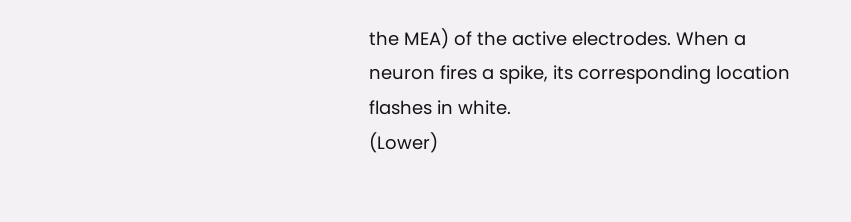the MEA) of the active electrodes. When a neuron fires a spike, its corresponding location flashes in white.
(Lower)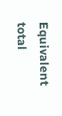Equivalent total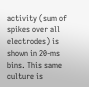activity (sum of spikes over all electrodes) is shown in 20-ms bins. This same culture is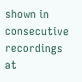shown in consecutive recordings at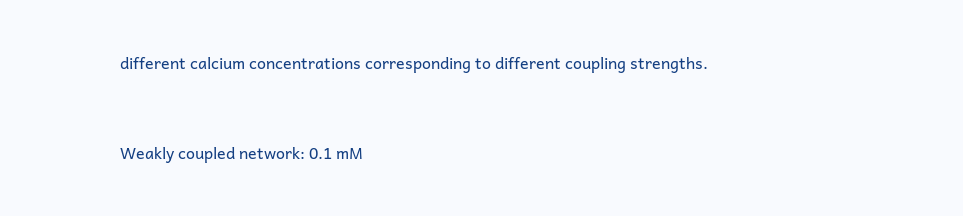different calcium concentrations corresponding to different coupling strengths.


Weakly coupled network: 0.1 mM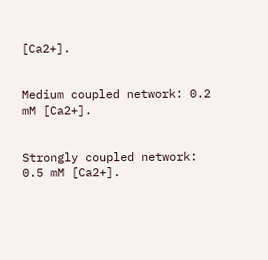[Ca2+].


Medium coupled network: 0.2 mM [Ca2+].


Strongly coupled network: 0.5 mM [Ca2+].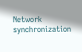Network synchronization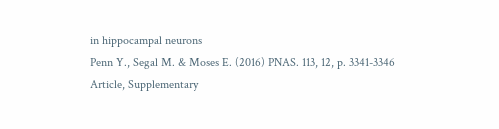in hippocampal neurons
Penn Y., Segal M. & Moses E. (2016) PNAS. 113, 12, p. 3341-3346
Article, Supplementary